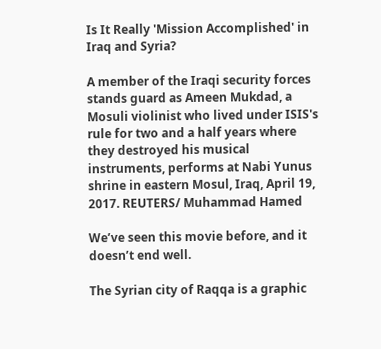Is It Really 'Mission Accomplished' in Iraq and Syria?

A member of the Iraqi security forces stands guard as Ameen Mukdad, a Mosuli violinist who lived under ISIS's rule for two and a half years where they destroyed his musical instruments, performs at Nabi Yunus shrine in eastern Mosul, Iraq, April 19, 2017. REUTERS/ Muhammad Hamed

We’ve seen this movie before, and it doesn’t end well.

The Syrian city of Raqqa is a graphic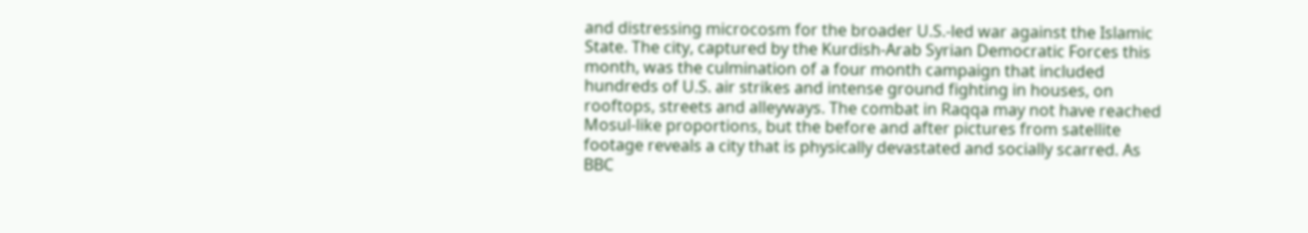and distressing microcosm for the broader U.S.-led war against the Islamic State. The city, captured by the Kurdish-Arab Syrian Democratic Forces this month, was the culmination of a four month campaign that included hundreds of U.S. air strikes and intense ground fighting in houses, on rooftops, streets and alleyways. The combat in Raqqa may not have reached Mosul-like proportions, but the before and after pictures from satellite footage reveals a city that is physically devastated and socially scarred. As BBC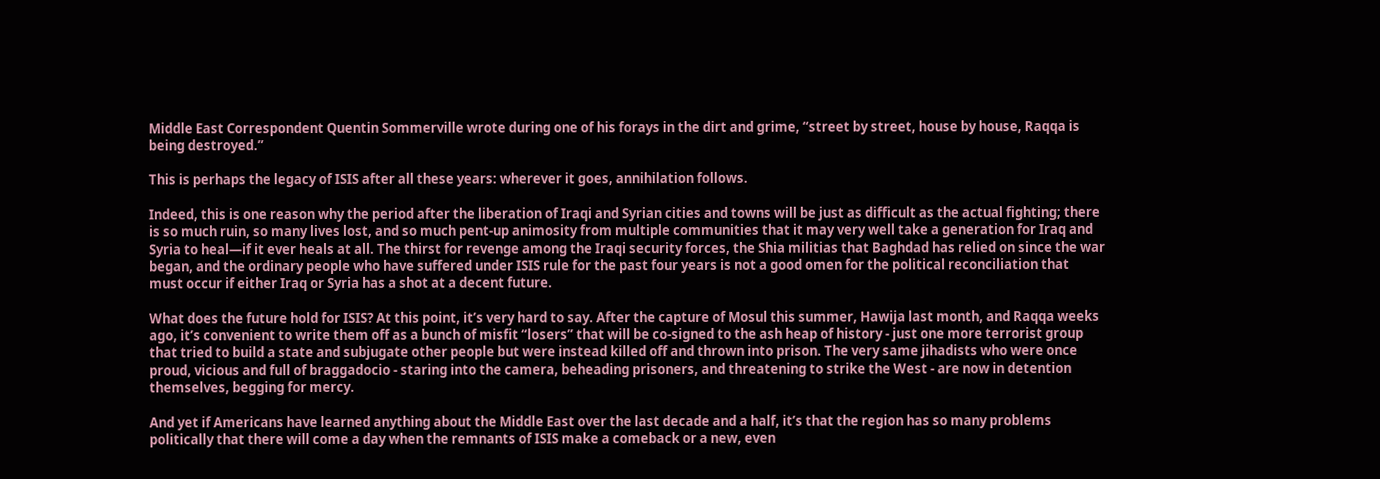Middle East Correspondent Quentin Sommerville wrote during one of his forays in the dirt and grime, “street by street, house by house, Raqqa is being destroyed.”

This is perhaps the legacy of ISIS after all these years: wherever it goes, annihilation follows.

Indeed, this is one reason why the period after the liberation of Iraqi and Syrian cities and towns will be just as difficult as the actual fighting; there is so much ruin, so many lives lost, and so much pent-up animosity from multiple communities that it may very well take a generation for Iraq and Syria to heal—if it ever heals at all. The thirst for revenge among the Iraqi security forces, the Shia militias that Baghdad has relied on since the war began, and the ordinary people who have suffered under ISIS rule for the past four years is not a good omen for the political reconciliation that must occur if either Iraq or Syria has a shot at a decent future.

What does the future hold for ISIS? At this point, it’s very hard to say. After the capture of Mosul this summer, Hawija last month, and Raqqa weeks ago, it’s convenient to write them off as a bunch of misfit “losers” that will be co-signed to the ash heap of history - just one more terrorist group that tried to build a state and subjugate other people but were instead killed off and thrown into prison. The very same jihadists who were once proud, vicious and full of braggadocio - staring into the camera, beheading prisoners, and threatening to strike the West - are now in detention themselves, begging for mercy.

And yet if Americans have learned anything about the Middle East over the last decade and a half, it’s that the region has so many problems politically that there will come a day when the remnants of ISIS make a comeback or a new, even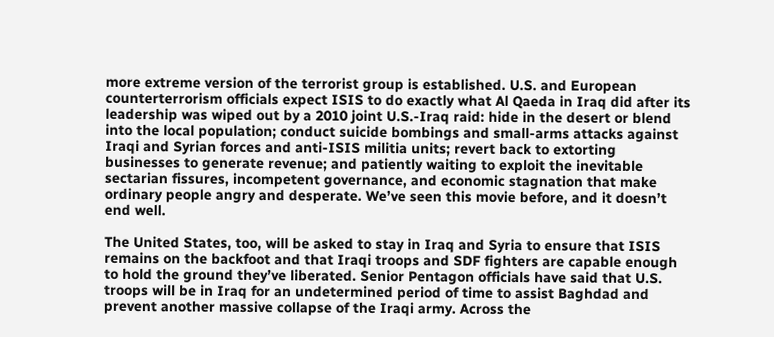more extreme version of the terrorist group is established. U.S. and European counterterrorism officials expect ISIS to do exactly what Al Qaeda in Iraq did after its leadership was wiped out by a 2010 joint U.S.-Iraq raid: hide in the desert or blend into the local population; conduct suicide bombings and small-arms attacks against Iraqi and Syrian forces and anti-ISIS militia units; revert back to extorting businesses to generate revenue; and patiently waiting to exploit the inevitable sectarian fissures, incompetent governance, and economic stagnation that make ordinary people angry and desperate. We’ve seen this movie before, and it doesn’t end well.

The United States, too, will be asked to stay in Iraq and Syria to ensure that ISIS remains on the backfoot and that Iraqi troops and SDF fighters are capable enough to hold the ground they’ve liberated. Senior Pentagon officials have said that U.S. troops will be in Iraq for an undetermined period of time to assist Baghdad and prevent another massive collapse of the Iraqi army. Across the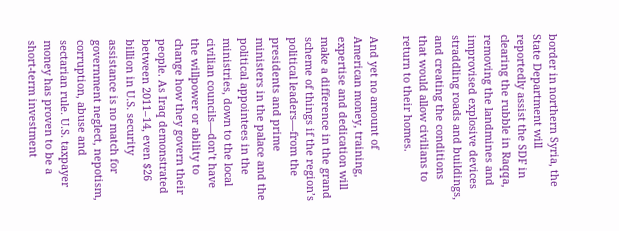border in northern Syria, the State Department will reportedly assist the SDF in clearing the rubble in Raqqa, removing the landmines and improvised explosive devices straddling roads and buildings, and creating the conditions that would allow civilians to return to their homes.

And yet no amount of American money, training, expertise and dedication will make a difference in the grand scheme of things if the region’s political leaders—from the presidents and prime ministers in the palace and the political appointees in the ministries, down to the local civilian councils—don’t have the willpower or ability to change how they govern their people. As Iraq demonstrated between 2011–14, even $26 billion in U.S. security assistance is no match for government neglect, nepotism, corruption, abuse and sectarian rule. U.S. taxpayer money has proven to be a short-term investment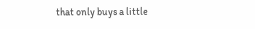that only buys a little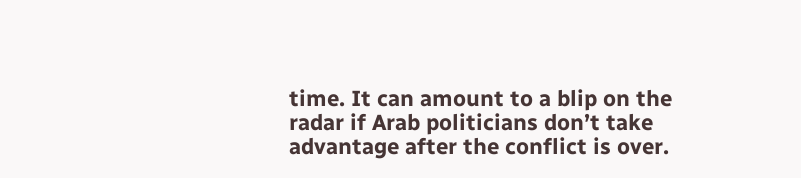time. It can amount to a blip on the radar if Arab politicians don’t take advantage after the conflict is over.